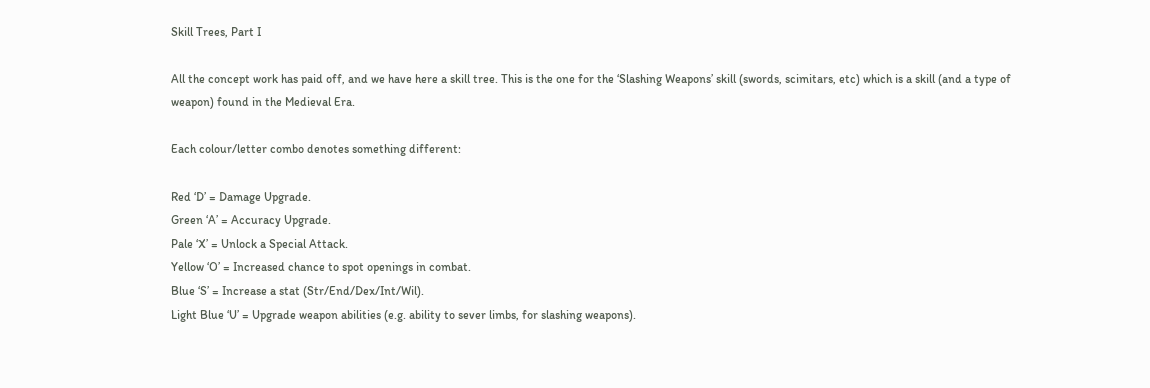Skill Trees, Part I

All the concept work has paid off, and we have here a skill tree. This is the one for the ‘Slashing Weapons’ skill (swords, scimitars, etc) which is a skill (and a type of weapon) found in the Medieval Era.

Each colour/letter combo denotes something different:

Red ‘D’ = Damage Upgrade.
Green ‘A’ = Accuracy Upgrade.
Pale ‘X’ = Unlock a Special Attack.
Yellow ‘O’ = Increased chance to spot openings in combat.
Blue ‘S’ = Increase a stat (Str/End/Dex/Int/Wil).
Light Blue ‘U’ = Upgrade weapon abilities (e.g. ability to sever limbs, for slashing weapons).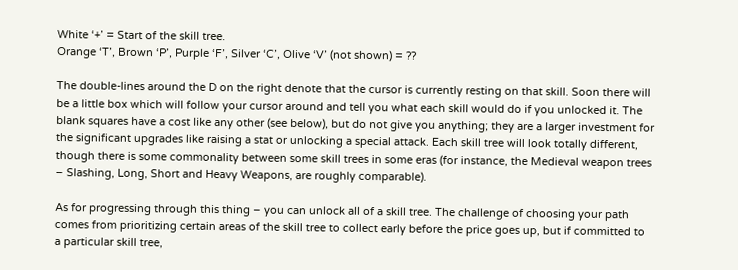White ‘+’ = Start of the skill tree.
Orange ‘T’, Brown ‘P’, Purple ‘F’, Silver ‘C’, Olive ‘V’ (not shown) = ??

The double-lines around the D on the right denote that the cursor is currently resting on that skill. Soon there will be a little box which will follow your cursor around and tell you what each skill would do if you unlocked it. The blank squares have a cost like any other (see below), but do not give you anything; they are a larger investment for the significant upgrades like raising a stat or unlocking a special attack. Each skill tree will look totally different, though there is some commonality between some skill trees in some eras (for instance, the Medieval weapon trees – Slashing, Long, Short and Heavy Weapons, are roughly comparable).

As for progressing through this thing – you can unlock all of a skill tree. The challenge of choosing your path comes from prioritizing certain areas of the skill tree to collect early before the price goes up, but if committed to a particular skill tree,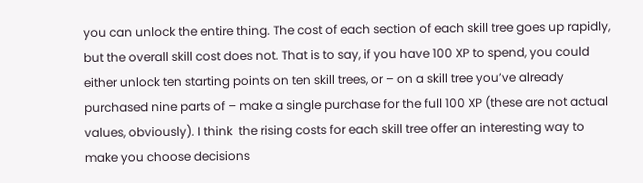you can unlock the entire thing. The cost of each section of each skill tree goes up rapidly, but the overall skill cost does not. That is to say, if you have 100 XP to spend, you could either unlock ten starting points on ten skill trees, or – on a skill tree you’ve already purchased nine parts of – make a single purchase for the full 100 XP (these are not actual values, obviously). I think  the rising costs for each skill tree offer an interesting way to make you choose decisions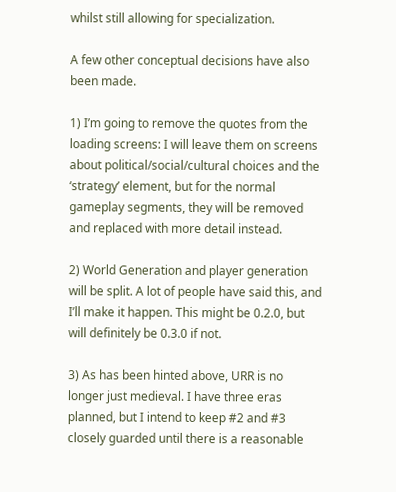whilst still allowing for specialization.

A few other conceptual decisions have also been made.

1) I’m going to remove the quotes from the loading screens: I will leave them on screens about political/social/cultural choices and the ‘strategy’ element, but for the normal gameplay segments, they will be removed and replaced with more detail instead.

2) World Generation and player generation will be split. A lot of people have said this, and I’ll make it happen. This might be 0.2.0, but will definitely be 0.3.0 if not.

3) As has been hinted above, URR is no longer just medieval. I have three eras planned, but I intend to keep #2 and #3 closely guarded until there is a reasonable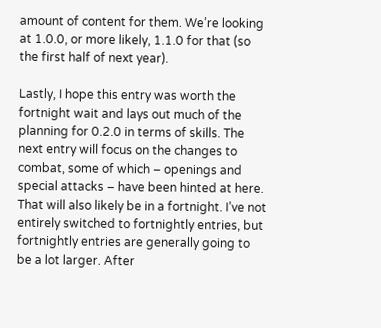amount of content for them. We’re looking at 1.0.0, or more likely, 1.1.0 for that (so the first half of next year).

Lastly, I hope this entry was worth the fortnight wait and lays out much of the planning for 0.2.0 in terms of skills. The next entry will focus on the changes to combat, some of which – openings and special attacks – have been hinted at here. That will also likely be in a fortnight. I’ve not entirely switched to fortnightly entries, but fortnightly entries are generally going to be a lot larger. After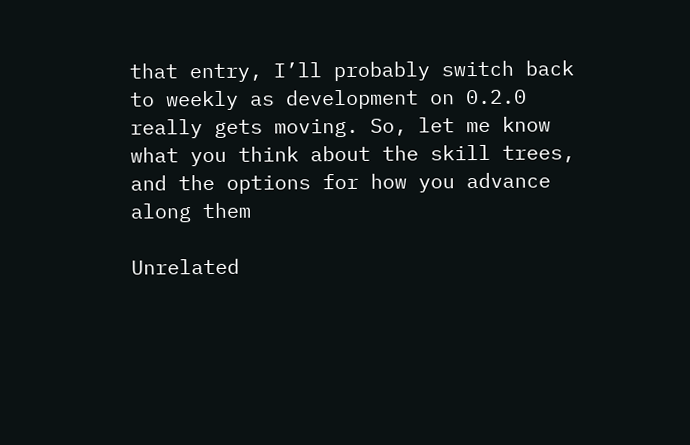that entry, I’ll probably switch back to weekly as development on 0.2.0 really gets moving. So, let me know what you think about the skill trees, and the options for how you advance along them

Unrelated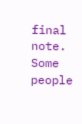final note. Some people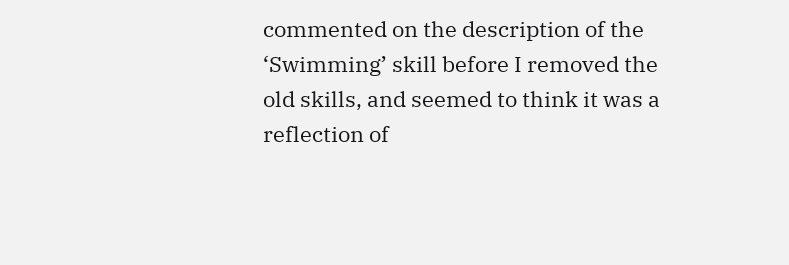commented on the description of the ‘Swimming’ skill before I removed the old skills, and seemed to think it was a reflection of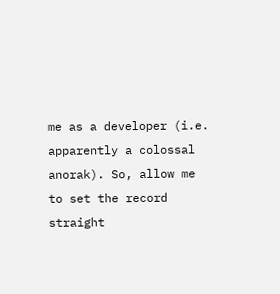me as a developer (i.e. apparently a colossal anorak). So, allow me to set the record straight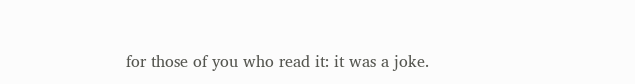for those of you who read it: it was a joke.